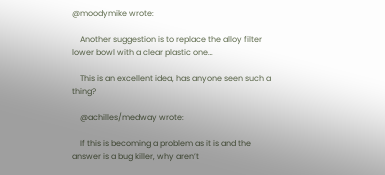@moodymike wrote:

    Another suggestion is to replace the alloy filter lower bowl with a clear plastic one…

    This is an excellent idea, has anyone seen such a thing?

    @achilles/medway wrote:

    If this is becoming a problem as it is and the answer is a bug killer, why aren’t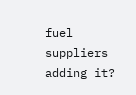fuel suppliers adding it?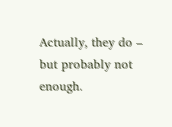Actually, they do – but probably not enough.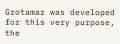Grotamar was developed for this very purpose, the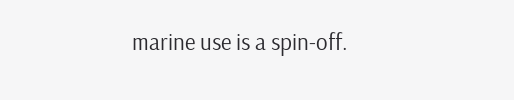marine use is a spin-off.